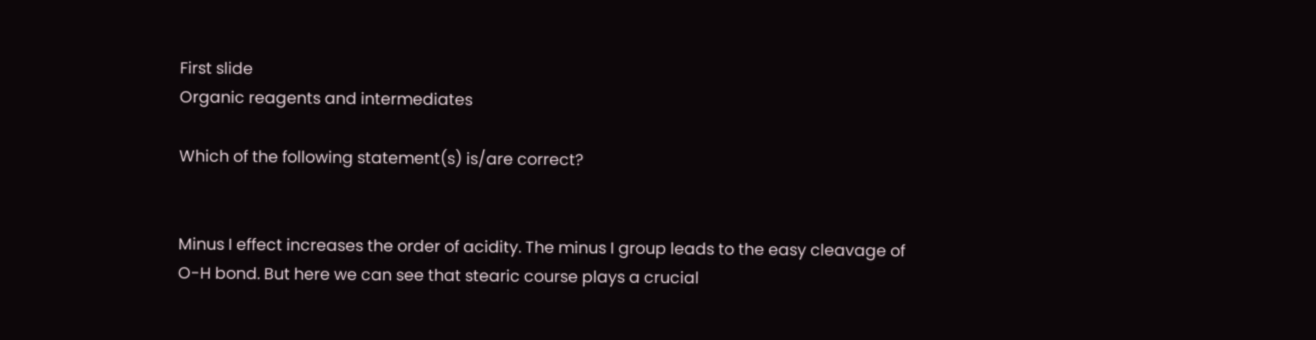First slide
Organic reagents and intermediates

Which of the following statement(s) is/are correct?


Minus I effect increases the order of acidity. The minus I group leads to the easy cleavage of O-H bond. But here we can see that stearic course plays a crucial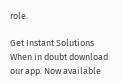role.

Get Instant Solutions
When in doubt download our app. Now available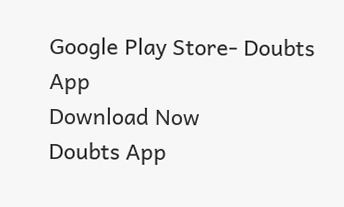Google Play Store- Doubts App
Download Now
Doubts App